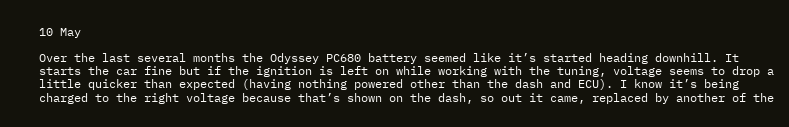10 May

Over the last several months the Odyssey PC680 battery seemed like it’s started heading downhill. It starts the car fine but if the ignition is left on while working with the tuning, voltage seems to drop a little quicker than expected (having nothing powered other than the dash and ECU). I know it’s being charged to the right voltage because that’s shown on the dash, so out it came, replaced by another of the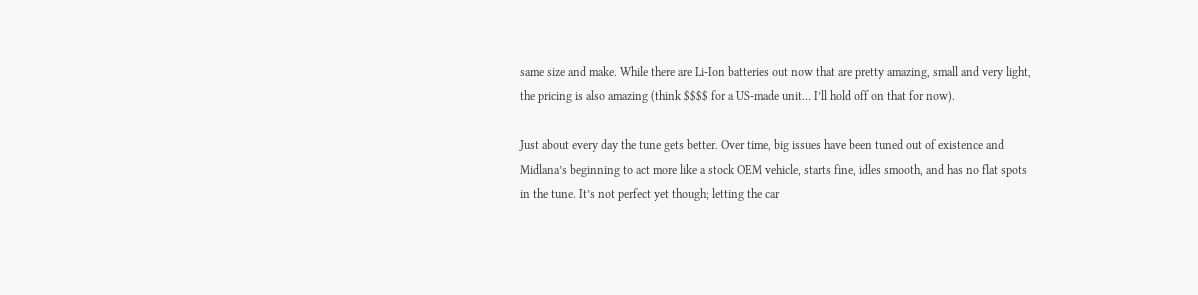same size and make. While there are Li-Ion batteries out now that are pretty amazing, small and very light, the pricing is also amazing (think $$$$ for a US-made unit… I’ll hold off on that for now).

Just about every day the tune gets better. Over time, big issues have been tuned out of existence and Midlana’s beginning to act more like a stock OEM vehicle, starts fine, idles smooth, and has no flat spots in the tune. It’s not perfect yet though; letting the car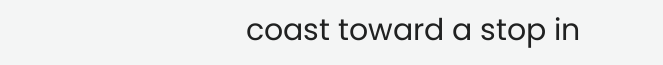coast toward a stop in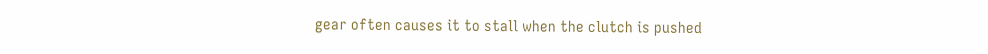gear often causes it to stall when the clutch is pushed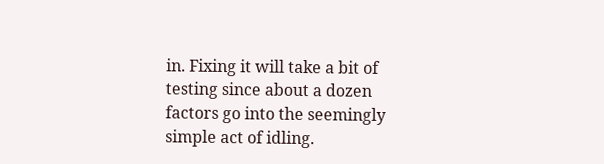in. Fixing it will take a bit of testing since about a dozen factors go into the seemingly simple act of idling.